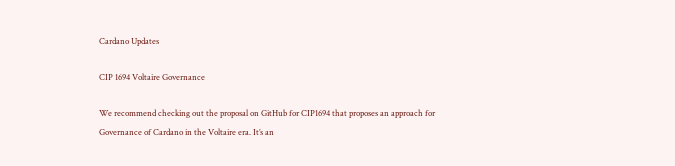Cardano Updates

CIP 1694 Voltaire Governance

We recommend checking out the proposal on GitHub for CIP1694 that proposes an approach for Governance of Cardano in the Voltaire era. It’s an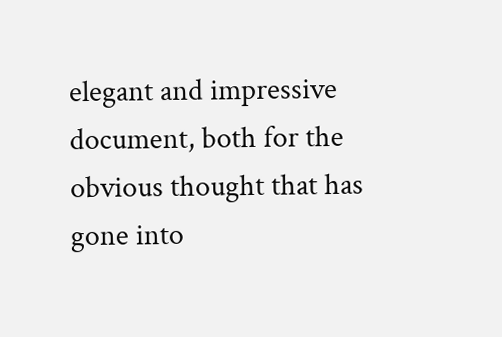elegant and impressive document, both for the obvious thought that has gone into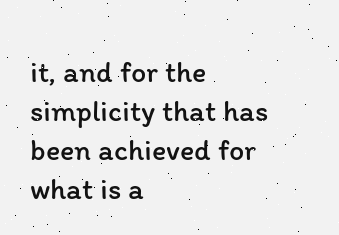it, and for the simplicity that has been achieved for what is a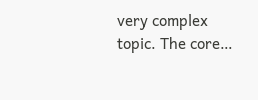very complex topic. The core…